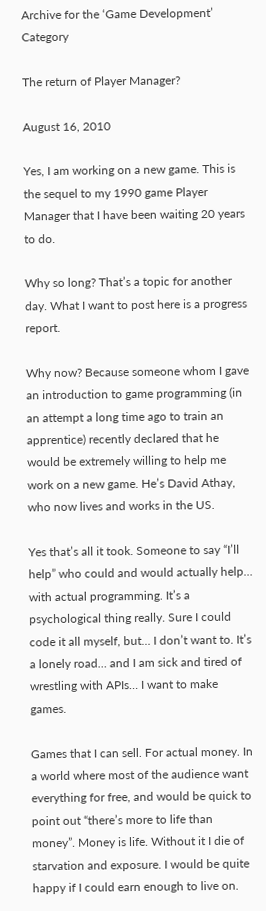Archive for the ‘Game Development’ Category

The return of Player Manager?

August 16, 2010

Yes, I am working on a new game. This is the sequel to my 1990 game Player Manager that I have been waiting 20 years to do.

Why so long? That’s a topic for another day. What I want to post here is a progress report.

Why now? Because someone whom I gave an introduction to game programming (in an attempt a long time ago to train an apprentice) recently declared that he would be extremely willing to help me work on a new game. He’s David Athay, who now lives and works in the US.

Yes that’s all it took. Someone to say “I’ll help” who could and would actually help… with actual programming. It’s a psychological thing really. Sure I could code it all myself, but… I don’t want to. It’s a lonely road… and I am sick and tired of wrestling with APIs… I want to make games.

Games that I can sell. For actual money. In a world where most of the audience want everything for free, and would be quick to point out “there’s more to life than money”. Money is life. Without it I die of starvation and exposure. I would be quite happy if I could earn enough to live on.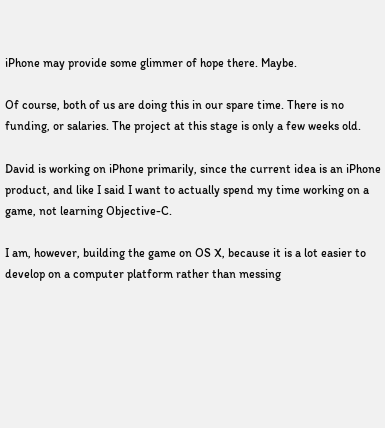iPhone may provide some glimmer of hope there. Maybe.

Of course, both of us are doing this in our spare time. There is no funding, or salaries. The project at this stage is only a few weeks old.

David is working on iPhone primarily, since the current idea is an iPhone product, and like I said I want to actually spend my time working on a game, not learning Objective-C.

I am, however, building the game on OS X, because it is a lot easier to develop on a computer platform rather than messing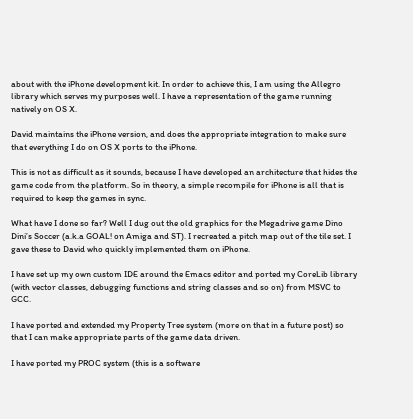about with the iPhone development kit. In order to achieve this, I am using the Allegro library which serves my purposes well. I have a representation of the game running natively on OS X.

David maintains the iPhone version, and does the appropriate integration to make sure that everything I do on OS X ports to the iPhone.

This is not as difficult as it sounds, because I have developed an architecture that hides the game code from the platform. So in theory, a simple recompile for iPhone is all that is required to keep the games in sync.

What have I done so far? Well I dug out the old graphics for the Megadrive game Dino Dini’s Soccer (a.k.a GOAL! on Amiga and ST). I recreated a pitch map out of the tile set. I gave these to David who quickly implemented them on iPhone.

I have set up my own custom IDE around the Emacs editor and ported my CoreLib library (with vector classes, debugging functions and string classes and so on) from MSVC to GCC.

I have ported and extended my Property Tree system (more on that in a future post) so that I can make appropriate parts of the game data driven.

I have ported my PROC system (this is a software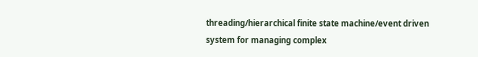threading/hierarchical finite state machine/event driven system for managing complex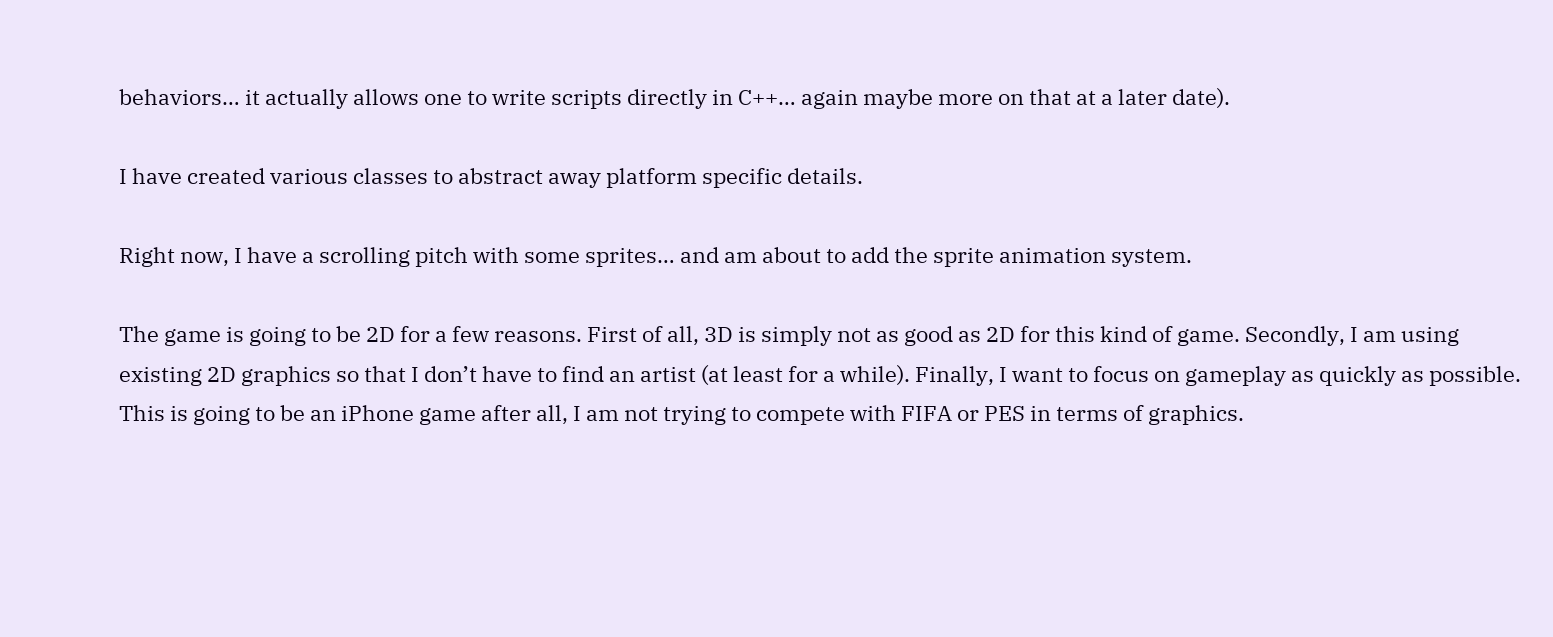behaviors… it actually allows one to write scripts directly in C++… again maybe more on that at a later date).

I have created various classes to abstract away platform specific details.

Right now, I have a scrolling pitch with some sprites… and am about to add the sprite animation system.

The game is going to be 2D for a few reasons. First of all, 3D is simply not as good as 2D for this kind of game. Secondly, I am using existing 2D graphics so that I don’t have to find an artist (at least for a while). Finally, I want to focus on gameplay as quickly as possible. This is going to be an iPhone game after all, I am not trying to compete with FIFA or PES in terms of graphics.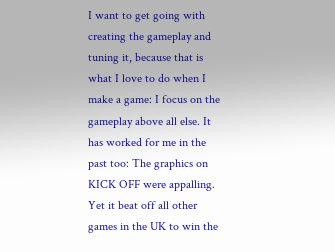I want to get going with creating the gameplay and tuning it, because that is what I love to do when I make a game: I focus on the gameplay above all else. It has worked for me in the past too: The graphics on KICK OFF were appalling. Yet it beat off all other games in the UK to win the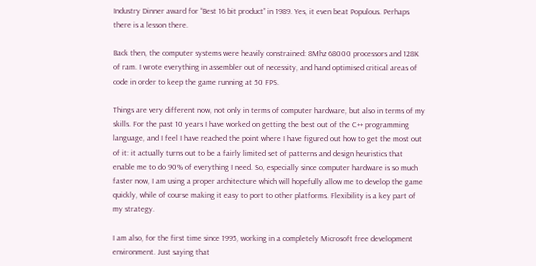Industry Dinner award for “Best 16 bit product” in 1989. Yes, it even beat Populous. Perhaps there is a lesson there.

Back then, the computer systems were heavily constrained: 8Mhz 68000 processors and 128K of ram. I wrote everything in assembler out of necessity, and hand optimised critical areas of code in order to keep the game running at 50 FPS.

Things are very different now, not only in terms of computer hardware, but also in terms of my skills. For the past 10 years I have worked on getting the best out of the C++ programming language, and I feel I have reached the point where I have figured out how to get the most out of it: it actually turns out to be a fairly limited set of patterns and design heuristics that enable me to do 90% of everything I need. So, especially since computer hardware is so much faster now, I am using a proper architecture which will hopefully allow me to develop the game quickly, while of course making it easy to port to other platforms. Flexibility is a key part of my strategy.

I am also, for the first time since 1995, working in a completely Microsoft free development environment. Just saying that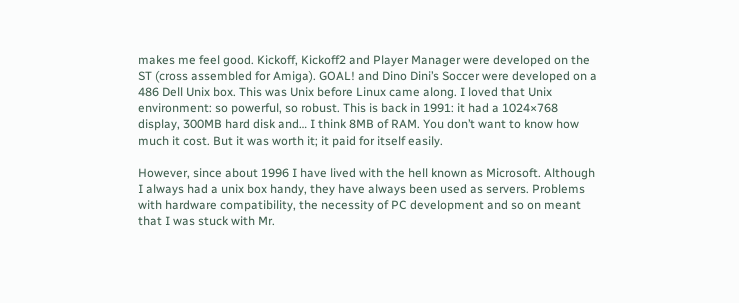makes me feel good. Kickoff, Kickoff2 and Player Manager were developed on the ST (cross assembled for Amiga). GOAL! and Dino Dini’s Soccer were developed on a 486 Dell Unix box. This was Unix before Linux came along. I loved that Unix environment: so powerful, so robust. This is back in 1991: it had a 1024×768 display, 300MB hard disk and… I think 8MB of RAM. You don’t want to know how much it cost. But it was worth it; it paid for itself easily.

However, since about 1996 I have lived with the hell known as Microsoft. Although I always had a unix box handy, they have always been used as servers. Problems with hardware compatibility, the necessity of PC development and so on meant that I was stuck with Mr.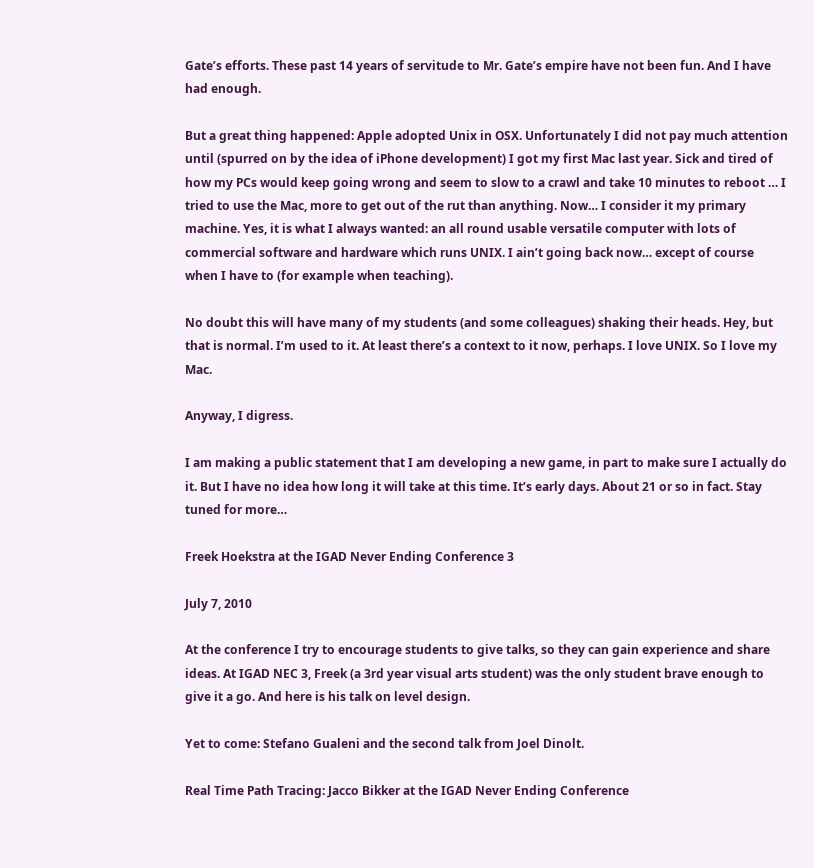Gate’s efforts. These past 14 years of servitude to Mr. Gate’s empire have not been fun. And I have had enough.

But a great thing happened: Apple adopted Unix in OSX. Unfortunately I did not pay much attention until (spurred on by the idea of iPhone development) I got my first Mac last year. Sick and tired of how my PCs would keep going wrong and seem to slow to a crawl and take 10 minutes to reboot … I tried to use the Mac, more to get out of the rut than anything. Now… I consider it my primary machine. Yes, it is what I always wanted: an all round usable versatile computer with lots of commercial software and hardware which runs UNIX. I ain’t going back now… except of course when I have to (for example when teaching).

No doubt this will have many of my students (and some colleagues) shaking their heads. Hey, but that is normal. I’m used to it. At least there’s a context to it now, perhaps. I love UNIX. So I love my Mac.

Anyway, I digress.

I am making a public statement that I am developing a new game, in part to make sure I actually do it. But I have no idea how long it will take at this time. It’s early days. About 21 or so in fact. Stay tuned for more…

Freek Hoekstra at the IGAD Never Ending Conference 3

July 7, 2010

At the conference I try to encourage students to give talks, so they can gain experience and share ideas. At IGAD NEC 3, Freek (a 3rd year visual arts student) was the only student brave enough to give it a go. And here is his talk on level design.

Yet to come: Stefano Gualeni and the second talk from Joel Dinolt.

Real Time Path Tracing: Jacco Bikker at the IGAD Never Ending Conference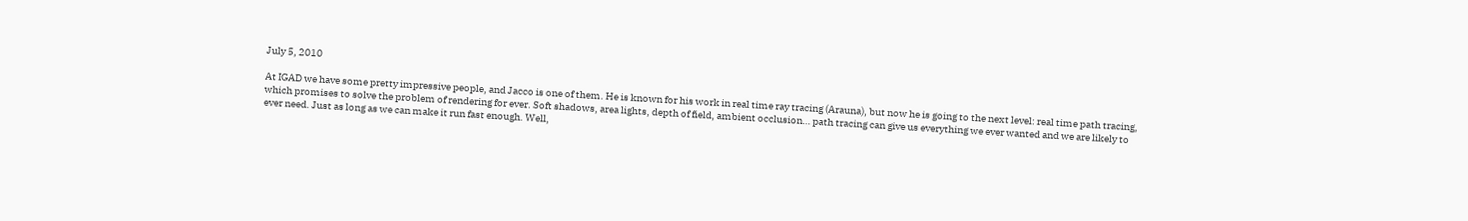July 5, 2010

At IGAD we have some pretty impressive people, and Jacco is one of them. He is known for his work in real time ray tracing (Arauna), but now he is going to the next level: real time path tracing, which promises to solve the problem of rendering for ever. Soft shadows, area lights, depth of field, ambient occlusion… path tracing can give us everything we ever wanted and we are likely to ever need. Just as long as we can make it run fast enough. Well,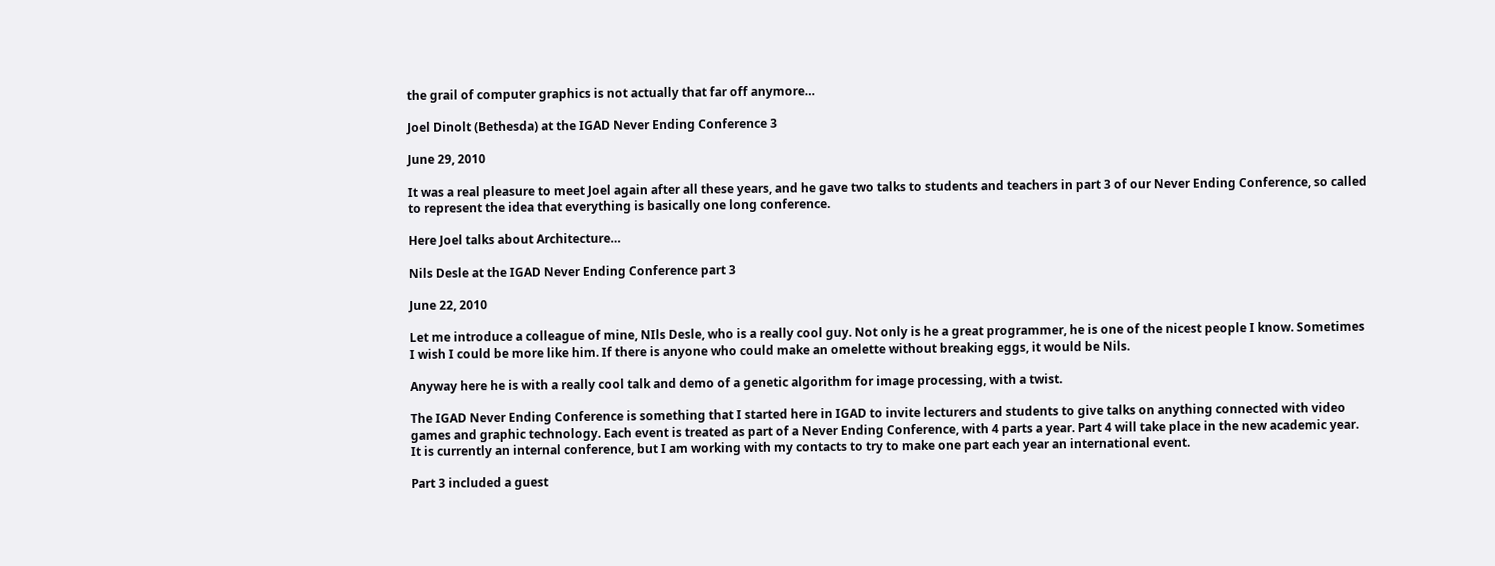the grail of computer graphics is not actually that far off anymore…

Joel Dinolt (Bethesda) at the IGAD Never Ending Conference 3

June 29, 2010

It was a real pleasure to meet Joel again after all these years, and he gave two talks to students and teachers in part 3 of our Never Ending Conference, so called to represent the idea that everything is basically one long conference.

Here Joel talks about Architecture…

Nils Desle at the IGAD Never Ending Conference part 3

June 22, 2010

Let me introduce a colleague of mine, NIls Desle, who is a really cool guy. Not only is he a great programmer, he is one of the nicest people I know. Sometimes I wish I could be more like him. If there is anyone who could make an omelette without breaking eggs, it would be Nils.

Anyway here he is with a really cool talk and demo of a genetic algorithm for image processing, with a twist.

The IGAD Never Ending Conference is something that I started here in IGAD to invite lecturers and students to give talks on anything connected with video games and graphic technology. Each event is treated as part of a Never Ending Conference, with 4 parts a year. Part 4 will take place in the new academic year. It is currently an internal conference, but I am working with my contacts to try to make one part each year an international event.

Part 3 included a guest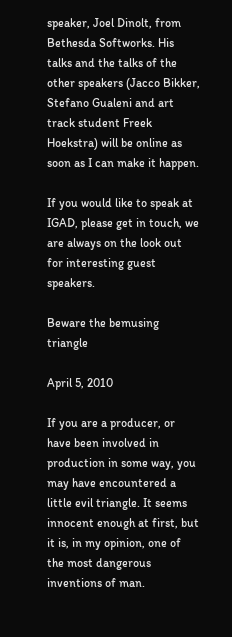speaker, Joel Dinolt, from Bethesda Softworks. His talks and the talks of the other speakers (Jacco Bikker, Stefano Gualeni and art track student Freek Hoekstra) will be online as soon as I can make it happen.

If you would like to speak at IGAD, please get in touch, we are always on the look out for interesting guest speakers.

Beware the bemusing triangle

April 5, 2010

If you are a producer, or have been involved in production in some way, you may have encountered a little evil triangle. It seems innocent enough at first, but it is, in my opinion, one of the most dangerous inventions of man.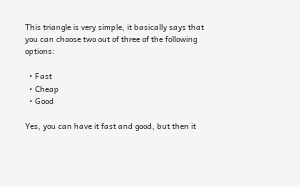This triangle is very simple, it basically says that you can choose two out of three of the following options:

  • Fast
  • Cheap
  • Good

Yes, you can have it fast and good, but then it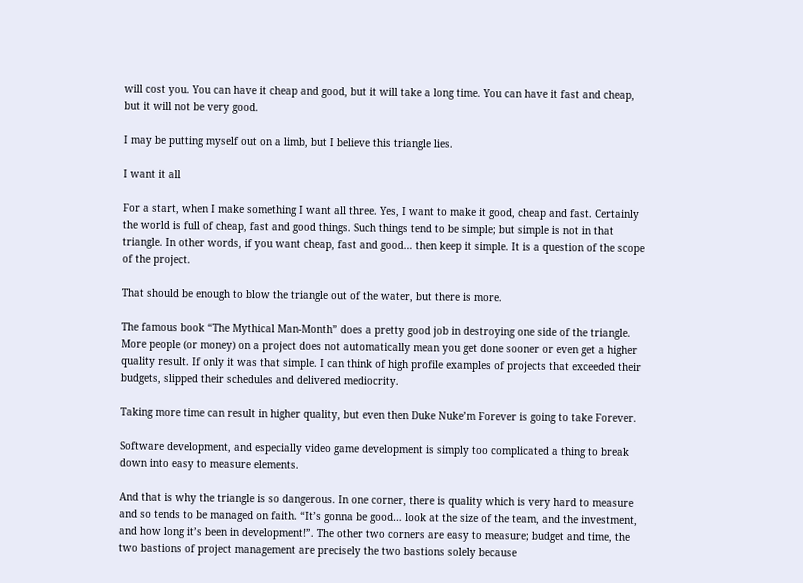will cost you. You can have it cheap and good, but it will take a long time. You can have it fast and cheap, but it will not be very good.

I may be putting myself out on a limb, but I believe this triangle lies.

I want it all

For a start, when I make something I want all three. Yes, I want to make it good, cheap and fast. Certainly the world is full of cheap, fast and good things. Such things tend to be simple; but simple is not in that triangle. In other words, if you want cheap, fast and good… then keep it simple. It is a question of the scope of the project.

That should be enough to blow the triangle out of the water, but there is more.

The famous book “The Mythical Man-Month” does a pretty good job in destroying one side of the triangle. More people (or money) on a project does not automatically mean you get done sooner or even get a higher quality result. If only it was that simple. I can think of high profile examples of projects that exceeded their budgets, slipped their schedules and delivered mediocrity.

Taking more time can result in higher quality, but even then Duke Nuke’m Forever is going to take Forever.

Software development, and especially video game development is simply too complicated a thing to break down into easy to measure elements.

And that is why the triangle is so dangerous. In one corner, there is quality which is very hard to measure and so tends to be managed on faith. “It’s gonna be good… look at the size of the team, and the investment, and how long it’s been in development!”. The other two corners are easy to measure; budget and time, the two bastions of project management are precisely the two bastions solely because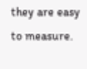they are easy to measure.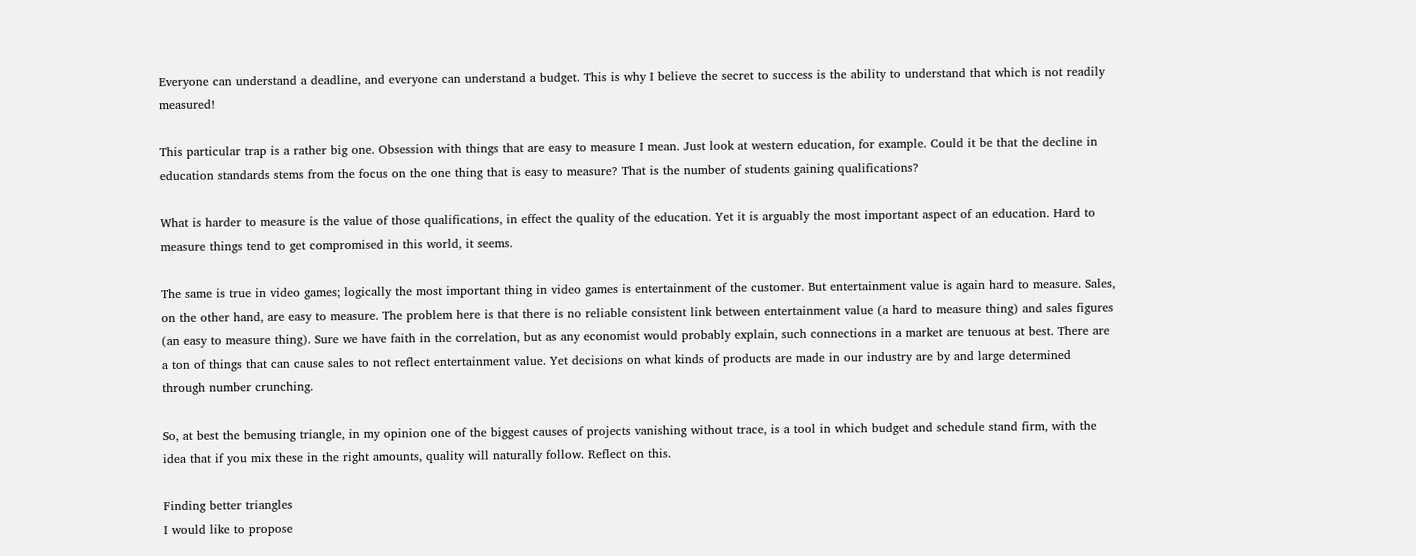Everyone can understand a deadline, and everyone can understand a budget. This is why I believe the secret to success is the ability to understand that which is not readily measured!

This particular trap is a rather big one. Obsession with things that are easy to measure I mean. Just look at western education, for example. Could it be that the decline in education standards stems from the focus on the one thing that is easy to measure? That is the number of students gaining qualifications?

What is harder to measure is the value of those qualifications, in effect the quality of the education. Yet it is arguably the most important aspect of an education. Hard to measure things tend to get compromised in this world, it seems.

The same is true in video games; logically the most important thing in video games is entertainment of the customer. But entertainment value is again hard to measure. Sales, on the other hand, are easy to measure. The problem here is that there is no reliable consistent link between entertainment value (a hard to measure thing) and sales figures (an easy to measure thing). Sure we have faith in the correlation, but as any economist would probably explain, such connections in a market are tenuous at best. There are a ton of things that can cause sales to not reflect entertainment value. Yet decisions on what kinds of products are made in our industry are by and large determined through number crunching.

So, at best the bemusing triangle, in my opinion one of the biggest causes of projects vanishing without trace, is a tool in which budget and schedule stand firm, with the idea that if you mix these in the right amounts, quality will naturally follow. Reflect on this.

Finding better triangles
I would like to propose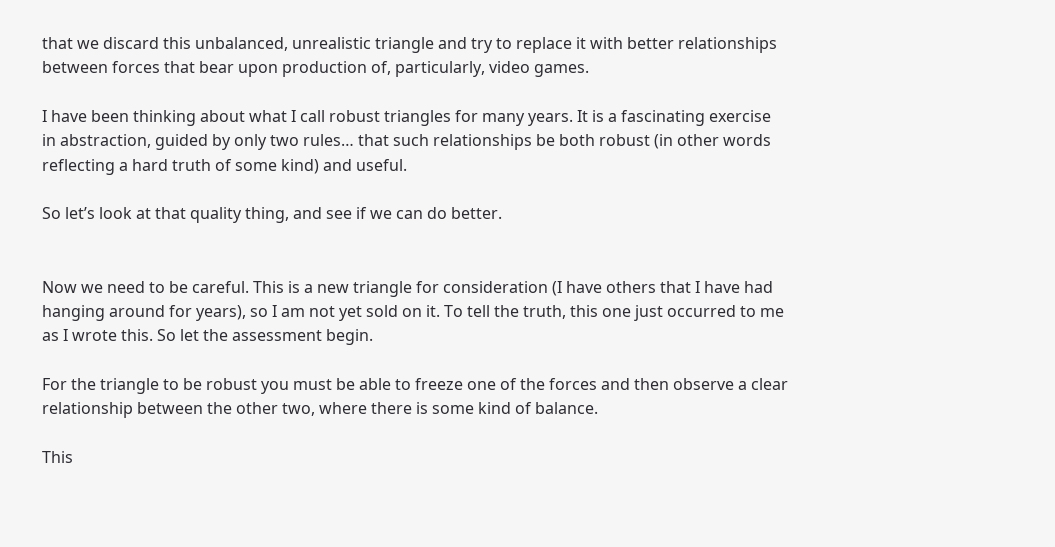that we discard this unbalanced, unrealistic triangle and try to replace it with better relationships between forces that bear upon production of, particularly, video games.

I have been thinking about what I call robust triangles for many years. It is a fascinating exercise in abstraction, guided by only two rules… that such relationships be both robust (in other words reflecting a hard truth of some kind) and useful.

So let’s look at that quality thing, and see if we can do better.


Now we need to be careful. This is a new triangle for consideration (I have others that I have had hanging around for years), so I am not yet sold on it. To tell the truth, this one just occurred to me as I wrote this. So let the assessment begin.

For the triangle to be robust you must be able to freeze one of the forces and then observe a clear relationship between the other two, where there is some kind of balance.

This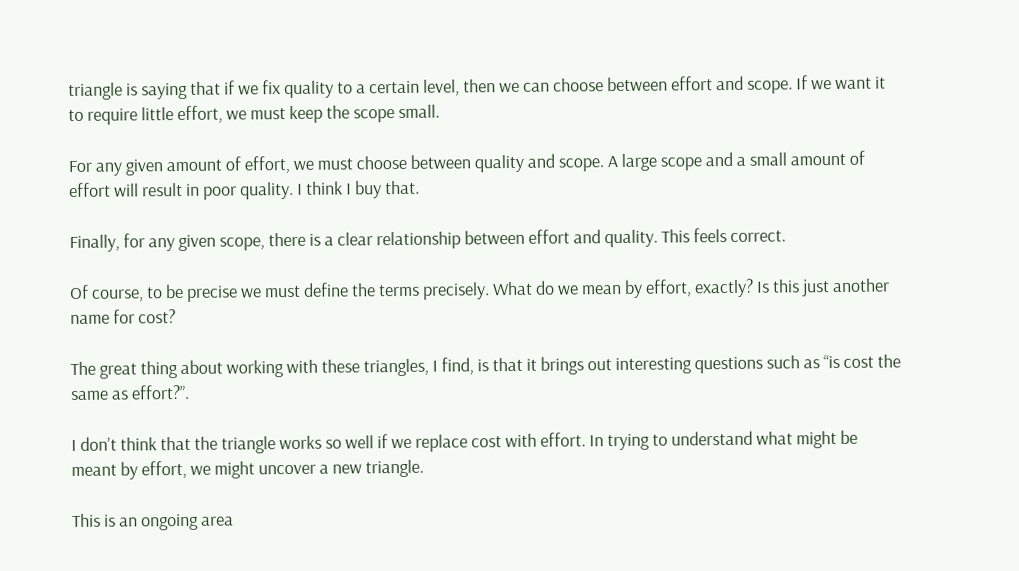triangle is saying that if we fix quality to a certain level, then we can choose between effort and scope. If we want it to require little effort, we must keep the scope small.

For any given amount of effort, we must choose between quality and scope. A large scope and a small amount of effort will result in poor quality. I think I buy that.

Finally, for any given scope, there is a clear relationship between effort and quality. This feels correct.

Of course, to be precise we must define the terms precisely. What do we mean by effort, exactly? Is this just another name for cost?

The great thing about working with these triangles, I find, is that it brings out interesting questions such as “is cost the same as effort?”.

I don’t think that the triangle works so well if we replace cost with effort. In trying to understand what might be meant by effort, we might uncover a new triangle.

This is an ongoing area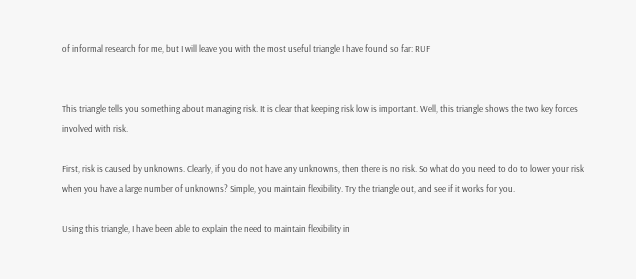of informal research for me, but I will leave you with the most useful triangle I have found so far: RUF


This triangle tells you something about managing risk. It is clear that keeping risk low is important. Well, this triangle shows the two key forces involved with risk.

First, risk is caused by unknowns. Clearly, if you do not have any unknowns, then there is no risk. So what do you need to do to lower your risk when you have a large number of unknowns? Simple, you maintain flexibility. Try the triangle out, and see if it works for you.

Using this triangle, I have been able to explain the need to maintain flexibility in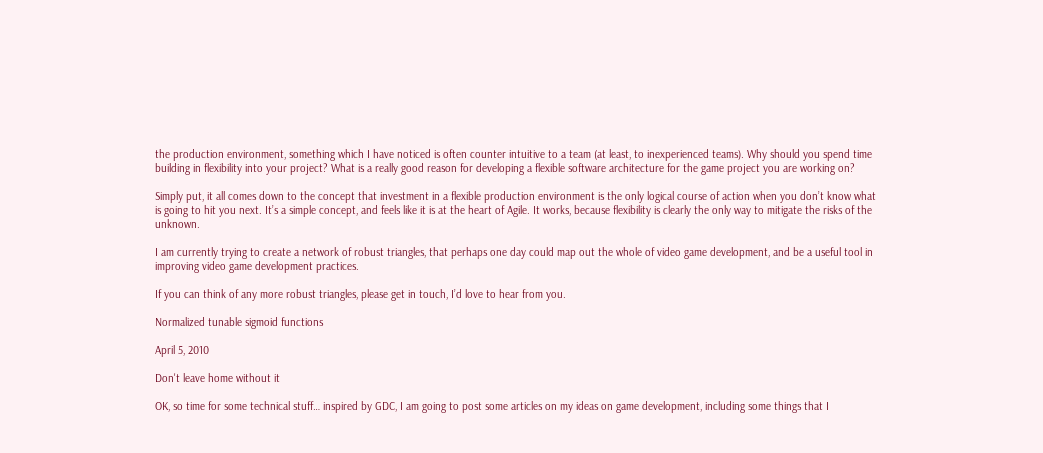the production environment, something which I have noticed is often counter intuitive to a team (at least, to inexperienced teams). Why should you spend time building in flexibility into your project? What is a really good reason for developing a flexible software architecture for the game project you are working on?

Simply put, it all comes down to the concept that investment in a flexible production environment is the only logical course of action when you don’t know what is going to hit you next. It’s a simple concept, and feels like it is at the heart of Agile. It works, because flexibility is clearly the only way to mitigate the risks of the unknown.

I am currently trying to create a network of robust triangles, that perhaps one day could map out the whole of video game development, and be a useful tool in improving video game development practices.

If you can think of any more robust triangles, please get in touch, I’d love to hear from you.

Normalized tunable sigmoid functions

April 5, 2010

Don't leave home without it

OK, so time for some technical stuff… inspired by GDC, I am going to post some articles on my ideas on game development, including some things that I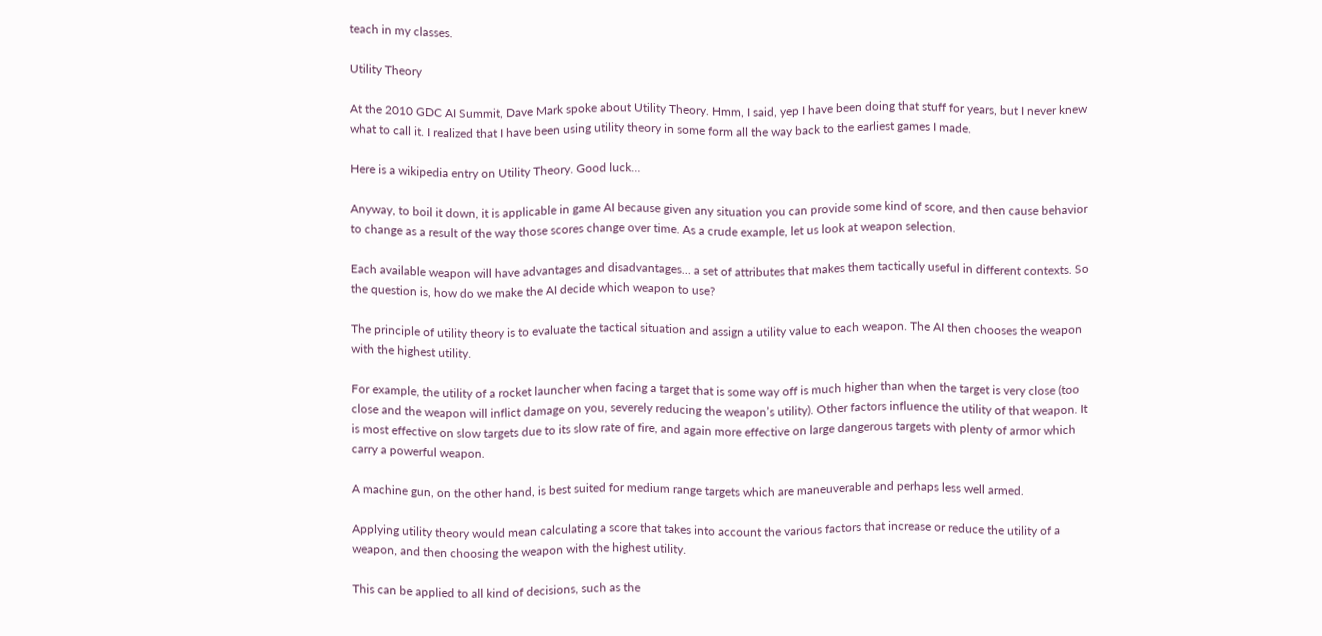teach in my classes.

Utility Theory

At the 2010 GDC AI Summit, Dave Mark spoke about Utility Theory. Hmm, I said, yep I have been doing that stuff for years, but I never knew what to call it. I realized that I have been using utility theory in some form all the way back to the earliest games I made.

Here is a wikipedia entry on Utility Theory. Good luck…

Anyway, to boil it down, it is applicable in game AI because given any situation you can provide some kind of score, and then cause behavior to change as a result of the way those scores change over time. As a crude example, let us look at weapon selection.

Each available weapon will have advantages and disadvantages… a set of attributes that makes them tactically useful in different contexts. So the question is, how do we make the AI decide which weapon to use?

The principle of utility theory is to evaluate the tactical situation and assign a utility value to each weapon. The AI then chooses the weapon with the highest utility.

For example, the utility of a rocket launcher when facing a target that is some way off is much higher than when the target is very close (too close and the weapon will inflict damage on you, severely reducing the weapon’s utility). Other factors influence the utility of that weapon. It is most effective on slow targets due to its slow rate of fire, and again more effective on large dangerous targets with plenty of armor which carry a powerful weapon.

A machine gun, on the other hand, is best suited for medium range targets which are maneuverable and perhaps less well armed.

Applying utility theory would mean calculating a score that takes into account the various factors that increase or reduce the utility of a weapon, and then choosing the weapon with the highest utility.

This can be applied to all kind of decisions, such as the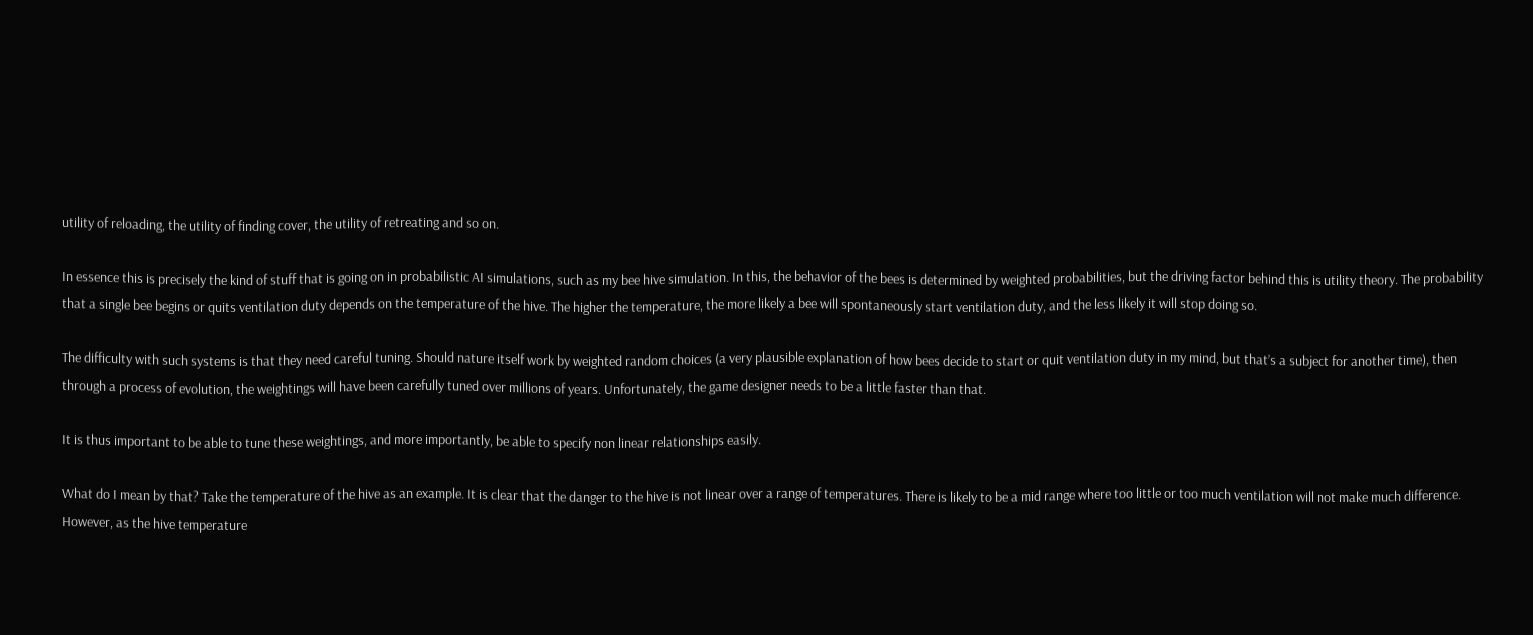utility of reloading, the utility of finding cover, the utility of retreating and so on.

In essence this is precisely the kind of stuff that is going on in probabilistic AI simulations, such as my bee hive simulation. In this, the behavior of the bees is determined by weighted probabilities, but the driving factor behind this is utility theory. The probability that a single bee begins or quits ventilation duty depends on the temperature of the hive. The higher the temperature, the more likely a bee will spontaneously start ventilation duty, and the less likely it will stop doing so.

The difficulty with such systems is that they need careful tuning. Should nature itself work by weighted random choices (a very plausible explanation of how bees decide to start or quit ventilation duty in my mind, but that’s a subject for another time), then through a process of evolution, the weightings will have been carefully tuned over millions of years. Unfortunately, the game designer needs to be a little faster than that.

It is thus important to be able to tune these weightings, and more importantly, be able to specify non linear relationships easily.

What do I mean by that? Take the temperature of the hive as an example. It is clear that the danger to the hive is not linear over a range of temperatures. There is likely to be a mid range where too little or too much ventilation will not make much difference. However, as the hive temperature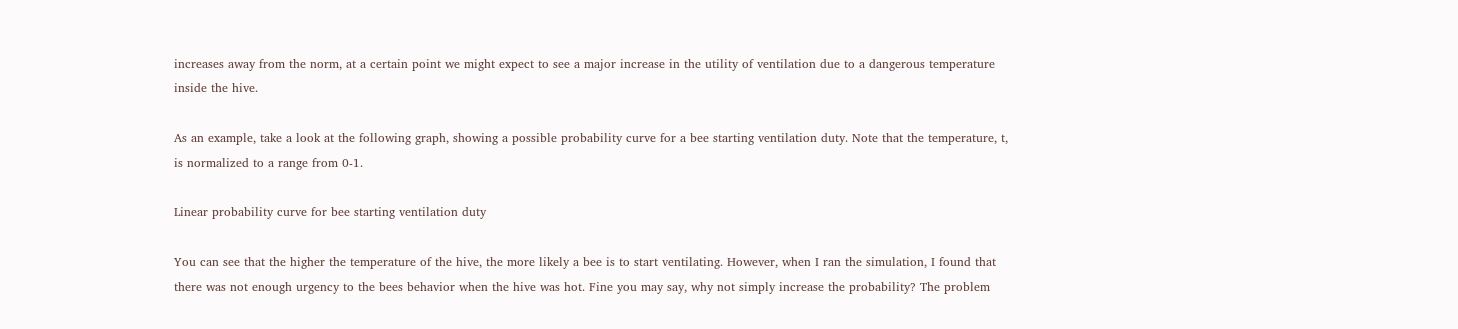increases away from the norm, at a certain point we might expect to see a major increase in the utility of ventilation due to a dangerous temperature inside the hive.

As an example, take a look at the following graph, showing a possible probability curve for a bee starting ventilation duty. Note that the temperature, t, is normalized to a range from 0-1.

Linear probability curve for bee starting ventilation duty

You can see that the higher the temperature of the hive, the more likely a bee is to start ventilating. However, when I ran the simulation, I found that there was not enough urgency to the bees behavior when the hive was hot. Fine you may say, why not simply increase the probability? The problem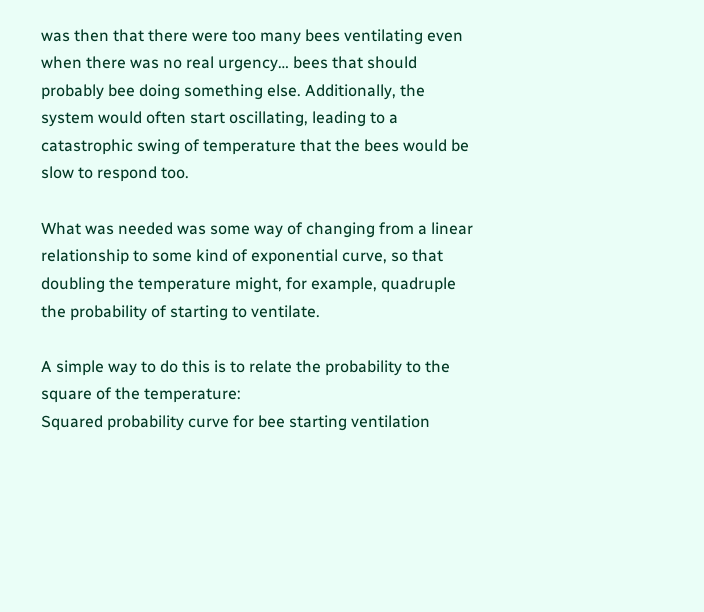was then that there were too many bees ventilating even when there was no real urgency… bees that should probably bee doing something else. Additionally, the system would often start oscillating, leading to a catastrophic swing of temperature that the bees would be slow to respond too.

What was needed was some way of changing from a linear relationship to some kind of exponential curve, so that doubling the temperature might, for example, quadruple the probability of starting to ventilate.

A simple way to do this is to relate the probability to the square of the temperature:
Squared probability curve for bee starting ventilation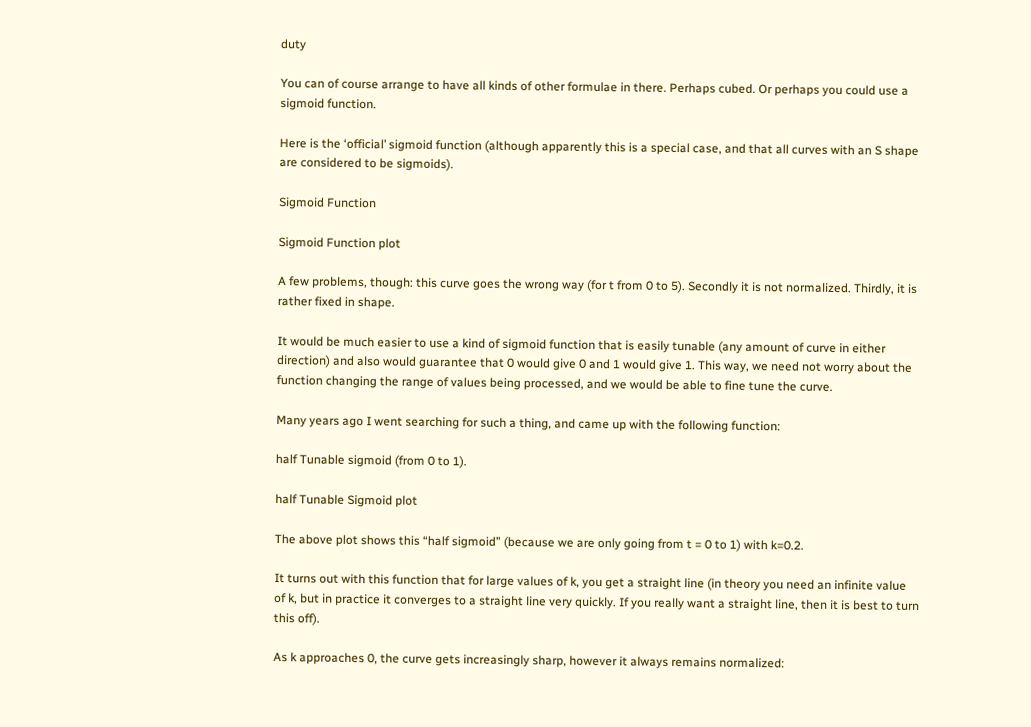duty

You can of course arrange to have all kinds of other formulae in there. Perhaps cubed. Or perhaps you could use a sigmoid function.

Here is the ‘official’ sigmoid function (although apparently this is a special case, and that all curves with an S shape are considered to be sigmoids).

Sigmoid Function

Sigmoid Function plot

A few problems, though: this curve goes the wrong way (for t from 0 to 5). Secondly it is not normalized. Thirdly, it is rather fixed in shape.

It would be much easier to use a kind of sigmoid function that is easily tunable (any amount of curve in either direction) and also would guarantee that 0 would give 0 and 1 would give 1. This way, we need not worry about the function changing the range of values being processed, and we would be able to fine tune the curve.

Many years ago I went searching for such a thing, and came up with the following function:

half Tunable sigmoid (from 0 to 1).

half Tunable Sigmoid plot

The above plot shows this “half sigmoid” (because we are only going from t = 0 to 1) with k=0.2.

It turns out with this function that for large values of k, you get a straight line (in theory you need an infinite value of k, but in practice it converges to a straight line very quickly. If you really want a straight line, then it is best to turn this off).

As k approaches 0, the curve gets increasingly sharp, however it always remains normalized: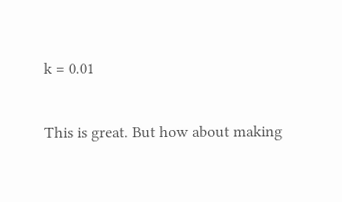k = 0.01

This is great. But how about making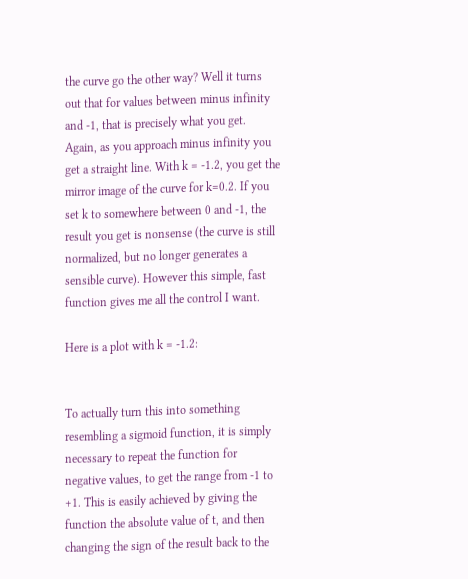the curve go the other way? Well it turns out that for values between minus infinity and -1, that is precisely what you get. Again, as you approach minus infinity you get a straight line. With k = -1.2, you get the mirror image of the curve for k=0.2. If you set k to somewhere between 0 and -1, the result you get is nonsense (the curve is still normalized, but no longer generates a sensible curve). However this simple, fast function gives me all the control I want.

Here is a plot with k = -1.2:


To actually turn this into something resembling a sigmoid function, it is simply necessary to repeat the function for negative values, to get the range from -1 to +1. This is easily achieved by giving the function the absolute value of t, and then changing the sign of the result back to the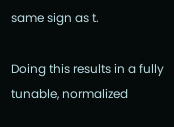same sign as t.

Doing this results in a fully tunable, normalized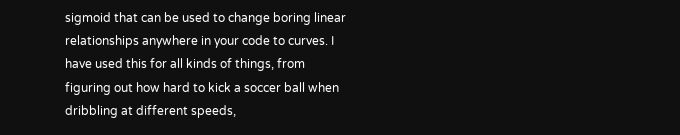sigmoid that can be used to change boring linear relationships anywhere in your code to curves. I have used this for all kinds of things, from figuring out how hard to kick a soccer ball when dribbling at different speeds,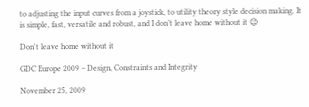to adjusting the input curves from a joystick, to utility theory style decision making. It is simple, fast, versatile and robust, and I don’t leave home without it 😉

Don't leave home without it

GDC Europe 2009 – Design, Constraints and Integrity

November 25, 2009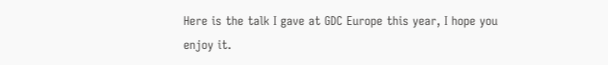Here is the talk I gave at GDC Europe this year, I hope you enjoy it.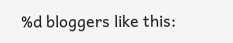%d bloggers like this: